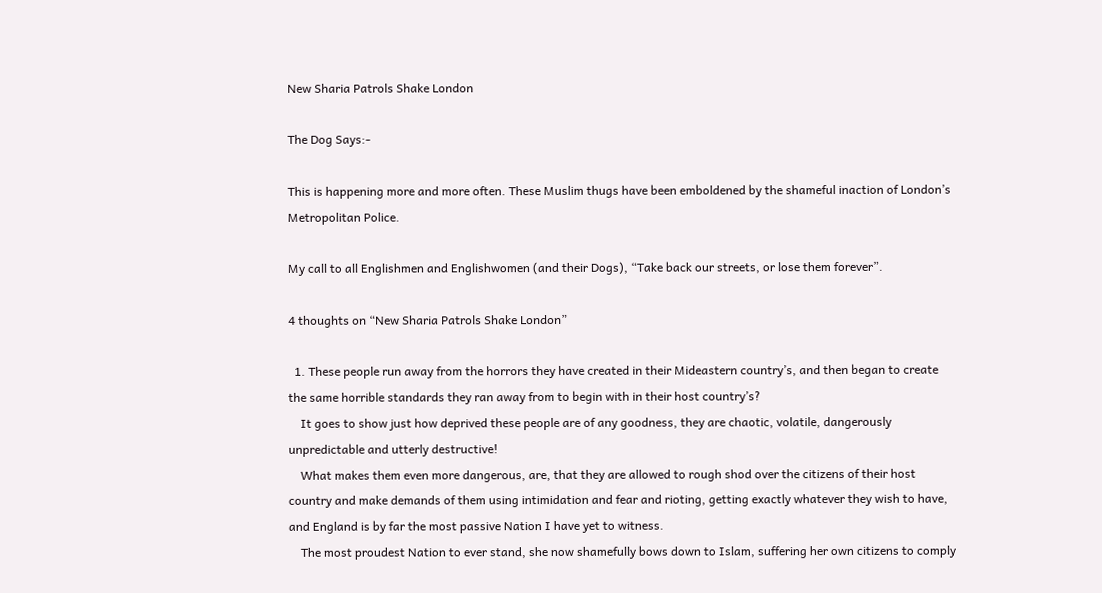New Sharia Patrols Shake London

The Dog Says:-

This is happening more and more often. These Muslim thugs have been emboldened by the shameful inaction of London’s Metropolitan Police.

My call to all Englishmen and Englishwomen (and their Dogs), “Take back our streets, or lose them forever”.

4 thoughts on “New Sharia Patrols Shake London”

  1. These people run away from the horrors they have created in their Mideastern country’s, and then began to create the same horrible standards they ran away from to begin with in their host country’s?
    It goes to show just how deprived these people are of any goodness, they are chaotic, volatile, dangerously unpredictable and utterly destructive!
    What makes them even more dangerous, are, that they are allowed to rough shod over the citizens of their host country and make demands of them using intimidation and fear and rioting, getting exactly whatever they wish to have, and England is by far the most passive Nation I have yet to witness.
    The most proudest Nation to ever stand, she now shamefully bows down to Islam, suffering her own citizens to comply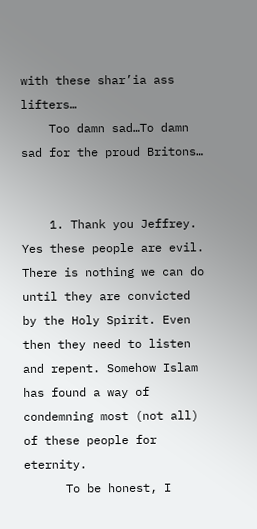with these shar’ia ass lifters…
    Too damn sad…To damn sad for the proud Britons…


    1. Thank you Jeffrey. Yes these people are evil. There is nothing we can do until they are convicted by the Holy Spirit. Even then they need to listen and repent. Somehow Islam has found a way of condemning most (not all) of these people for eternity.
      To be honest, I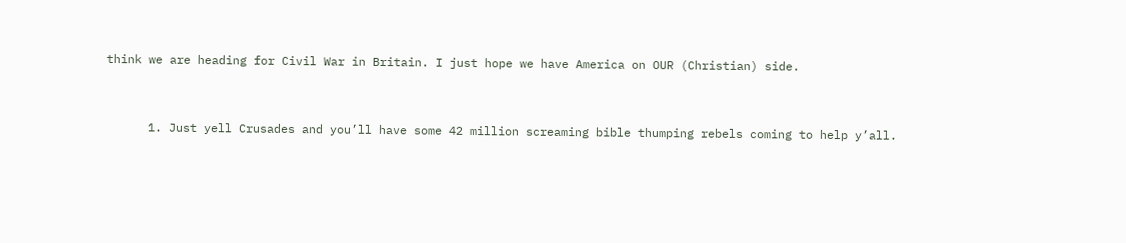think we are heading for Civil War in Britain. I just hope we have America on OUR (Christian) side.


      1. Just yell Crusades and you’ll have some 42 million screaming bible thumping rebels coming to help y’all.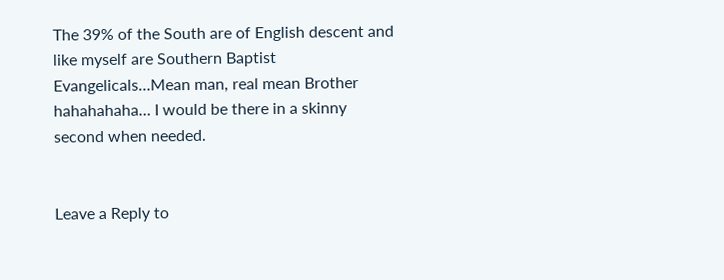The 39% of the South are of English descent and like myself are Southern Baptist Evangelicals…Mean man, real mean Brother hahahahaha… I would be there in a skinny second when needed.


Leave a Reply to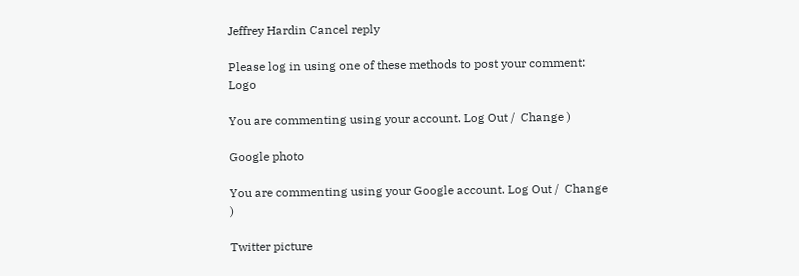Jeffrey Hardin Cancel reply

Please log in using one of these methods to post your comment: Logo

You are commenting using your account. Log Out /  Change )

Google photo

You are commenting using your Google account. Log Out /  Change )

Twitter picture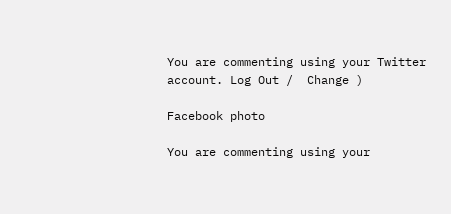You are commenting using your Twitter account. Log Out /  Change )

Facebook photo

You are commenting using your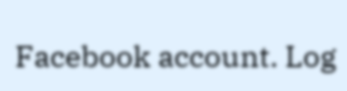Facebook account. Log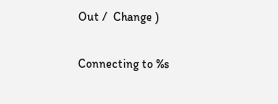Out /  Change )

Connecting to %s